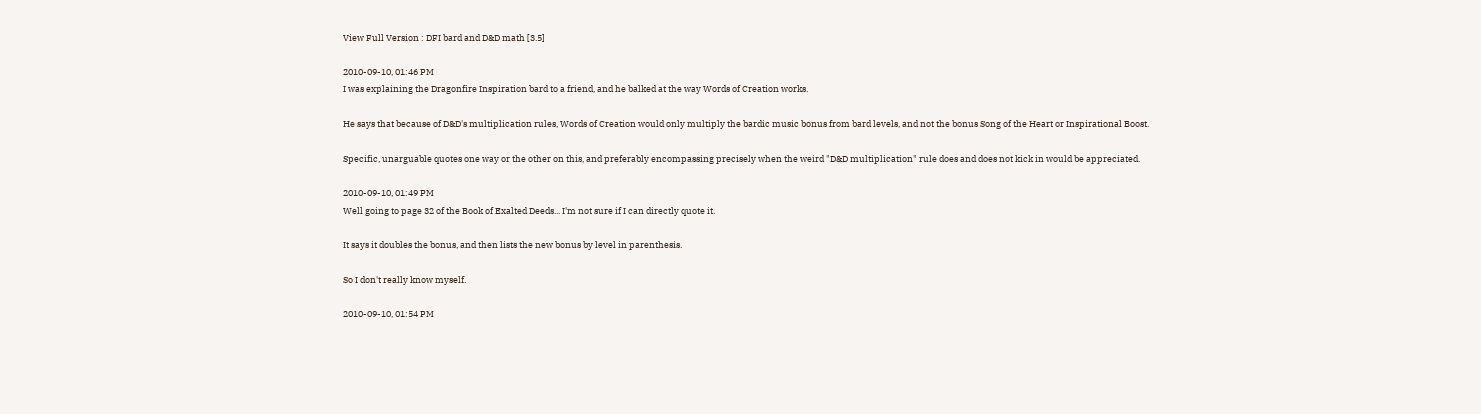View Full Version : DFI bard and D&D math [3.5]

2010-09-10, 01:46 PM
I was explaining the Dragonfire Inspiration bard to a friend, and he balked at the way Words of Creation works.

He says that because of D&D's multiplication rules, Words of Creation would only multiply the bardic music bonus from bard levels, and not the bonus Song of the Heart or Inspirational Boost.

Specific, unarguable quotes one way or the other on this, and preferably encompassing precisely when the weird "D&D multiplication" rule does and does not kick in would be appreciated.

2010-09-10, 01:49 PM
Well going to page 32 of the Book of Exalted Deeds... I'm not sure if I can directly quote it.

It says it doubles the bonus, and then lists the new bonus by level in parenthesis.

So I don't really know myself.

2010-09-10, 01:54 PM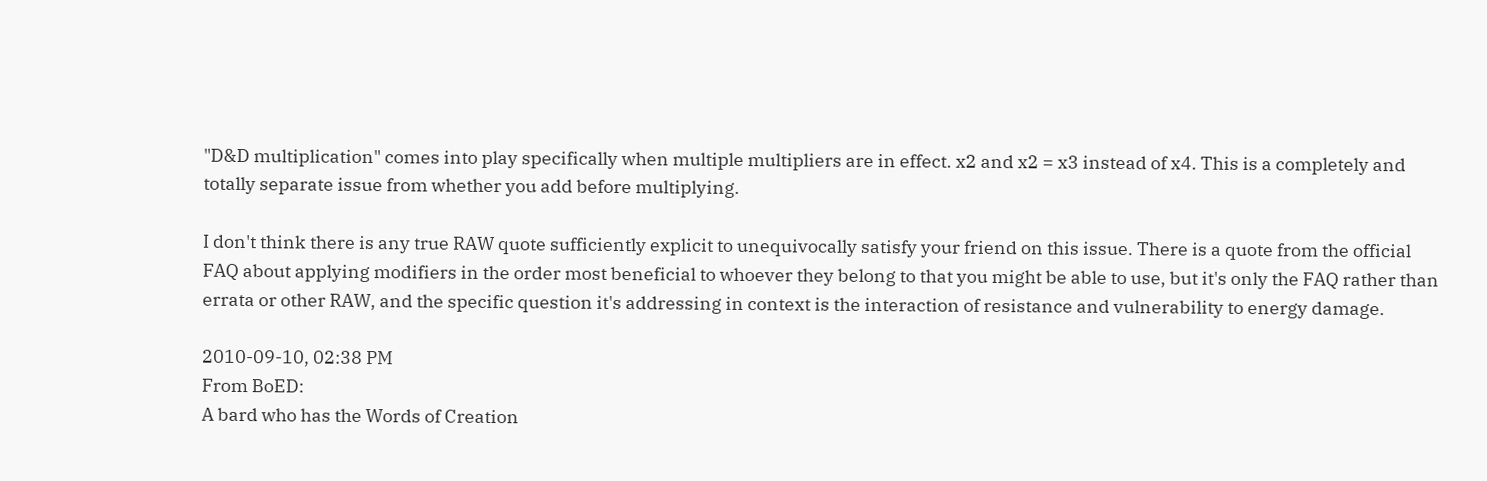"D&D multiplication" comes into play specifically when multiple multipliers are in effect. x2 and x2 = x3 instead of x4. This is a completely and totally separate issue from whether you add before multiplying.

I don't think there is any true RAW quote sufficiently explicit to unequivocally satisfy your friend on this issue. There is a quote from the official FAQ about applying modifiers in the order most beneficial to whoever they belong to that you might be able to use, but it's only the FAQ rather than errata or other RAW, and the specific question it's addressing in context is the interaction of resistance and vulnerability to energy damage.

2010-09-10, 02:38 PM
From BoED:
A bard who has the Words of Creation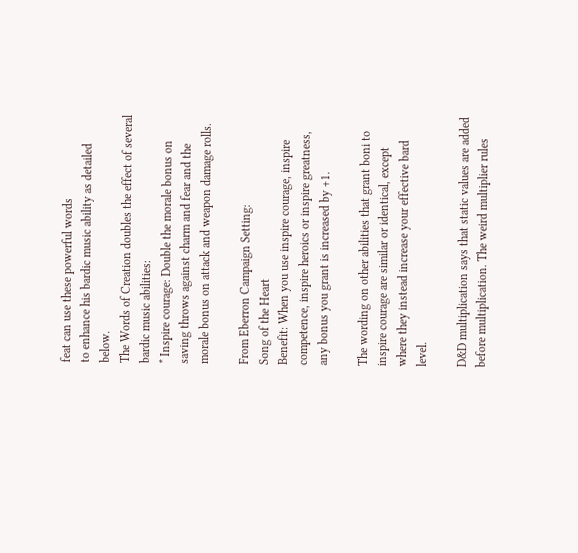feat can use these powerful words
to enhance his bardic music ability as detailed below.
The Words of Creation doubles the effect of several bardic music abilities:
* Inspire courage: Double the morale bonus on saving throws against charm and fear and the morale bonus on attack and weapon damage rolls.

From Eberron Campaign Setting:
Song of the Heart
Benefit: When you use inspire courage, inspire competence, inspire heroics or inspire greatness, any bonus you grant is increased by +1.

The wording on other abilities that grant boni to inspire courage are similar or identical, except where they instead increase your effective bard level.

D&D multiplication says that static values are added before multiplication. The weird multiplier rules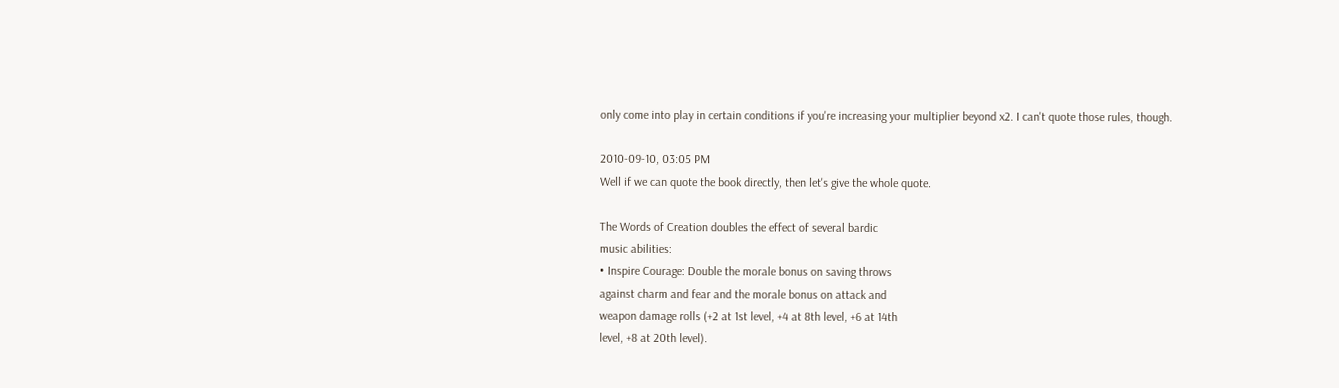only come into play in certain conditions if you're increasing your multiplier beyond x2. I can't quote those rules, though.

2010-09-10, 03:05 PM
Well if we can quote the book directly, then let's give the whole quote.

The Words of Creation doubles the effect of several bardic
music abilities:
• Inspire Courage: Double the morale bonus on saving throws
against charm and fear and the morale bonus on attack and
weapon damage rolls (+2 at 1st level, +4 at 8th level, +6 at 14th
level, +8 at 20th level).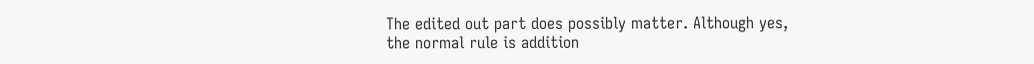The edited out part does possibly matter. Although yes, the normal rule is addition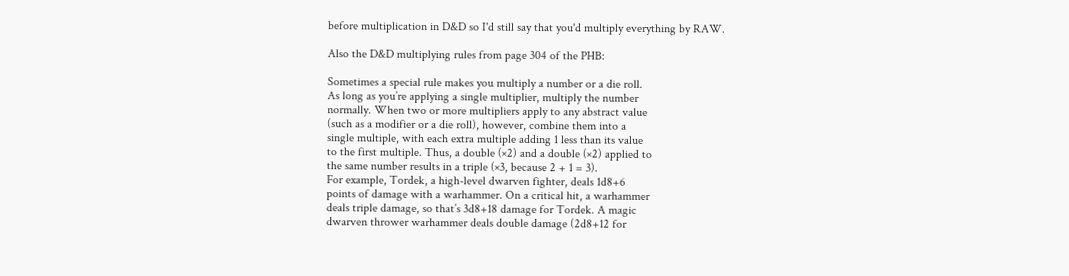before multiplication in D&D so I'd still say that you'd multiply everything by RAW.

Also the D&D multiplying rules from page 304 of the PHB:

Sometimes a special rule makes you multiply a number or a die roll.
As long as you’re applying a single multiplier, multiply the number
normally. When two or more multipliers apply to any abstract value
(such as a modifier or a die roll), however, combine them into a
single multiple, with each extra multiple adding 1 less than its value
to the first multiple. Thus, a double (×2) and a double (×2) applied to
the same number results in a triple (×3, because 2 + 1 = 3).
For example, Tordek, a high-level dwarven fighter, deals 1d8+6
points of damage with a warhammer. On a critical hit, a warhammer
deals triple damage, so that’s 3d8+18 damage for Tordek. A magic
dwarven thrower warhammer deals double damage (2d8+12 for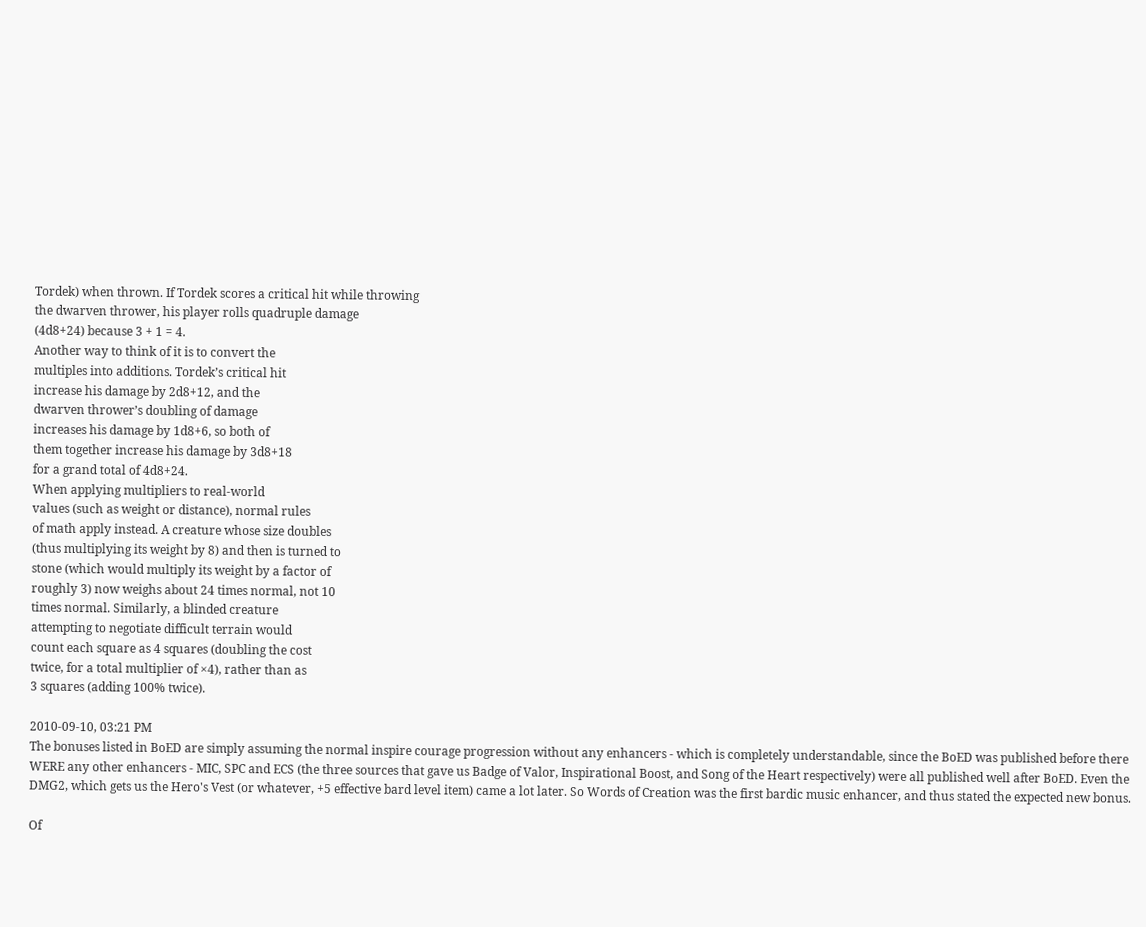Tordek) when thrown. If Tordek scores a critical hit while throwing
the dwarven thrower, his player rolls quadruple damage
(4d8+24) because 3 + 1 = 4.
Another way to think of it is to convert the
multiples into additions. Tordek’s critical hit
increase his damage by 2d8+12, and the
dwarven thrower’s doubling of damage
increases his damage by 1d8+6, so both of
them together increase his damage by 3d8+18
for a grand total of 4d8+24.
When applying multipliers to real-world
values (such as weight or distance), normal rules
of math apply instead. A creature whose size doubles
(thus multiplying its weight by 8) and then is turned to
stone (which would multiply its weight by a factor of
roughly 3) now weighs about 24 times normal, not 10
times normal. Similarly, a blinded creature
attempting to negotiate difficult terrain would
count each square as 4 squares (doubling the cost
twice, for a total multiplier of ×4), rather than as
3 squares (adding 100% twice).

2010-09-10, 03:21 PM
The bonuses listed in BoED are simply assuming the normal inspire courage progression without any enhancers - which is completely understandable, since the BoED was published before there WERE any other enhancers - MIC, SPC and ECS (the three sources that gave us Badge of Valor, Inspirational Boost, and Song of the Heart respectively) were all published well after BoED. Even the DMG2, which gets us the Hero's Vest (or whatever, +5 effective bard level item) came a lot later. So Words of Creation was the first bardic music enhancer, and thus stated the expected new bonus.

Of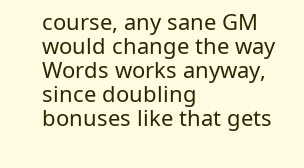course, any sane GM would change the way Words works anyway, since doubling bonuses like that gets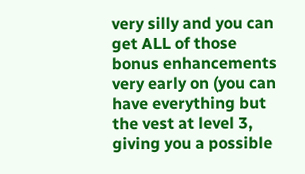very silly and you can get ALL of those bonus enhancements very early on (you can have everything but the vest at level 3, giving you a possible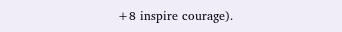+8 inspire courage).